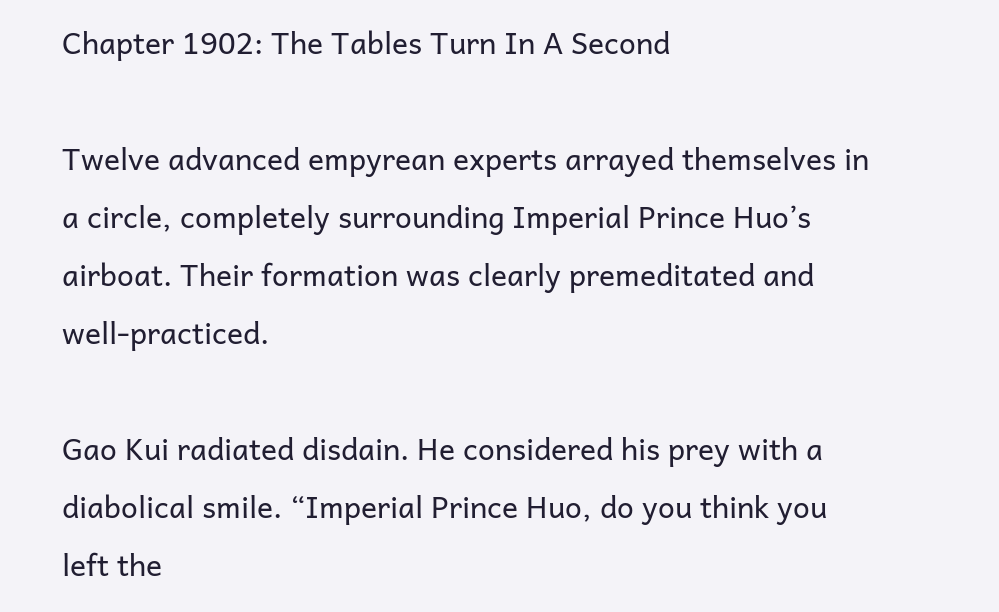Chapter 1902: The Tables Turn In A Second

Twelve advanced empyrean experts arrayed themselves in a circle, completely surrounding Imperial Prince Huo’s airboat. Their formation was clearly premeditated and well-practiced.

Gao Kui radiated disdain. He considered his prey with a diabolical smile. “Imperial Prince Huo, do you think you left the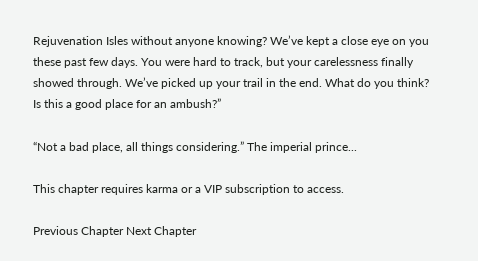Rejuvenation Isles without anyone knowing? We’ve kept a close eye on you these past few days. You were hard to track, but your carelessness finally showed through. We’ve picked up your trail in the end. What do you think? Is this a good place for an ambush?”

“Not a bad place, all things considering.” The imperial prince...

This chapter requires karma or a VIP subscription to access.

Previous Chapter Next Chapter